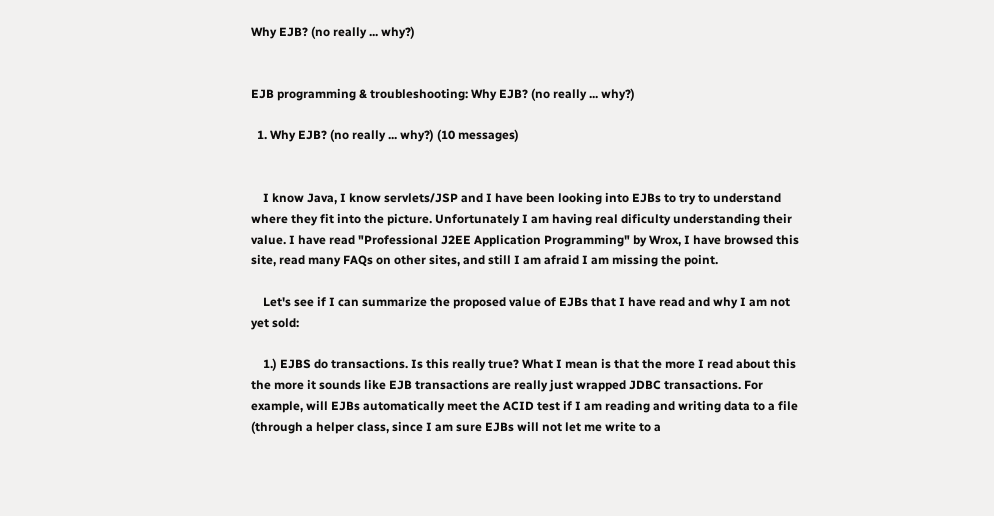Why EJB? (no really ... why?)


EJB programming & troubleshooting: Why EJB? (no really ... why?)

  1. Why EJB? (no really ... why?) (10 messages)


    I know Java, I know servlets/JSP and I have been looking into EJBs to try to understand where they fit into the picture. Unfortunately I am having real dificulty understanding their value. I have read "Professional J2EE Application Programming" by Wrox, I have browsed this site, read many FAQs on other sites, and still I am afraid I am missing the point.

    Let's see if I can summarize the proposed value of EJBs that I have read and why I am not yet sold:

    1.) EJBS do transactions. Is this really true? What I mean is that the more I read about this the more it sounds like EJB transactions are really just wrapped JDBC transactions. For example, will EJBs automatically meet the ACID test if I am reading and writing data to a file (through a helper class, since I am sure EJBs will not let me write to a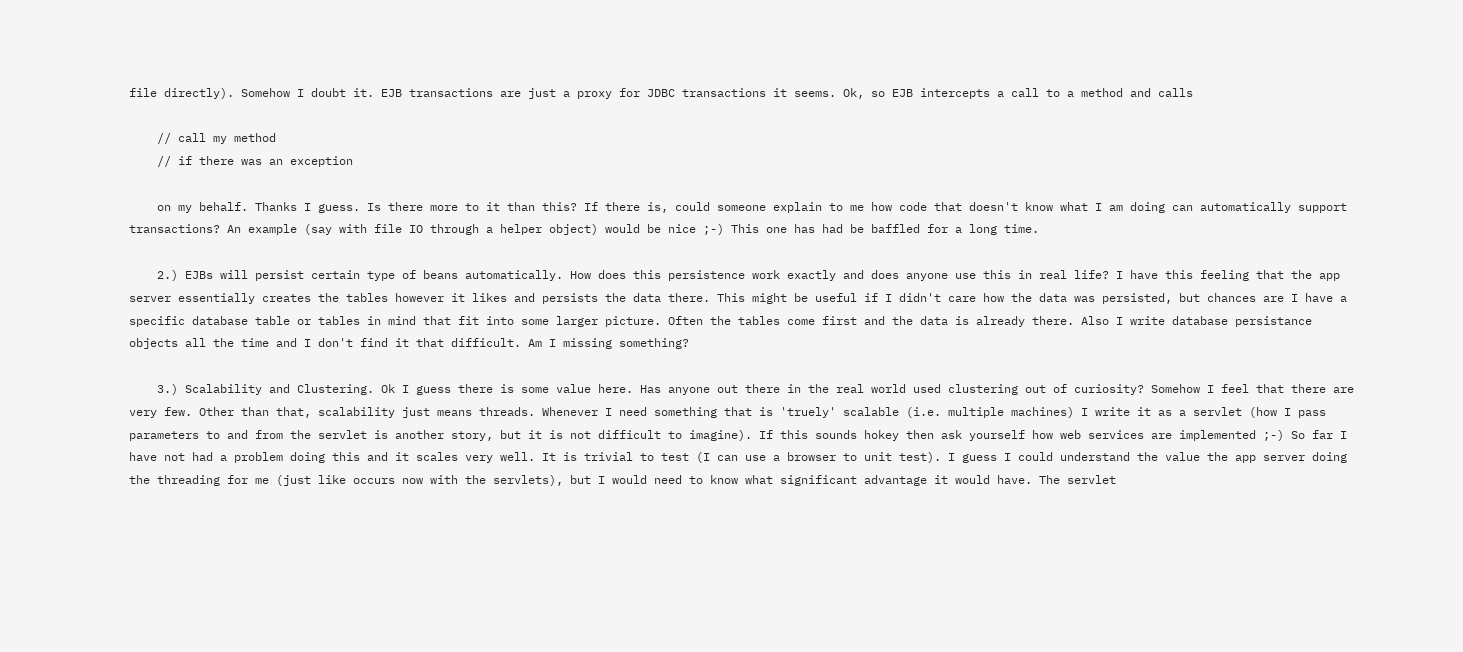file directly). Somehow I doubt it. EJB transactions are just a proxy for JDBC transactions it seems. Ok, so EJB intercepts a call to a method and calls

    // call my method
    // if there was an exception

    on my behalf. Thanks I guess. Is there more to it than this? If there is, could someone explain to me how code that doesn't know what I am doing can automatically support transactions? An example (say with file IO through a helper object) would be nice ;-) This one has had be baffled for a long time.

    2.) EJBs will persist certain type of beans automatically. How does this persistence work exactly and does anyone use this in real life? I have this feeling that the app server essentially creates the tables however it likes and persists the data there. This might be useful if I didn't care how the data was persisted, but chances are I have a specific database table or tables in mind that fit into some larger picture. Often the tables come first and the data is already there. Also I write database persistance objects all the time and I don't find it that difficult. Am I missing something?

    3.) Scalability and Clustering. Ok I guess there is some value here. Has anyone out there in the real world used clustering out of curiosity? Somehow I feel that there are very few. Other than that, scalability just means threads. Whenever I need something that is 'truely' scalable (i.e. multiple machines) I write it as a servlet (how I pass parameters to and from the servlet is another story, but it is not difficult to imagine). If this sounds hokey then ask yourself how web services are implemented ;-) So far I have not had a problem doing this and it scales very well. It is trivial to test (I can use a browser to unit test). I guess I could understand the value the app server doing the threading for me (just like occurs now with the servlets), but I would need to know what significant advantage it would have. The servlet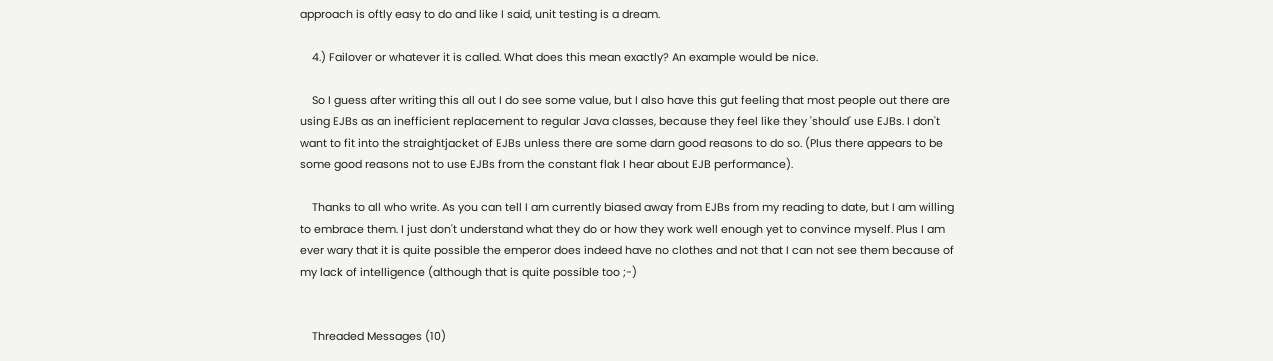approach is oftly easy to do and like I said, unit testing is a dream.

    4.) Failover or whatever it is called. What does this mean exactly? An example would be nice.

    So I guess after writing this all out I do see some value, but I also have this gut feeling that most people out there are using EJBs as an inefficient replacement to regular Java classes, because they feel like they 'should' use EJBs. I don't want to fit into the straightjacket of EJBs unless there are some darn good reasons to do so. (Plus there appears to be some good reasons not to use EJBs from the constant flak I hear about EJB performance).

    Thanks to all who write. As you can tell I am currently biased away from EJBs from my reading to date, but I am willing to embrace them. I just don't understand what they do or how they work well enough yet to convince myself. Plus I am ever wary that it is quite possible the emperor does indeed have no clothes and not that I can not see them because of my lack of intelligence (although that is quite possible too ;-)


    Threaded Messages (10)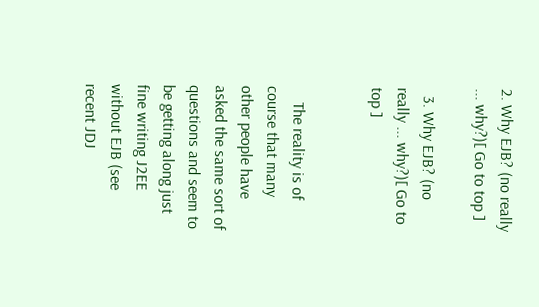2. Why EJB? (no really ... why?)[ Go to top ]

  3. Why EJB? (no really ... why?)[ Go to top ]


    The reality is of course that many other people have asked the same sort of questions and seem to be getting along just fine writing J2EE without EJB (see recent JDJ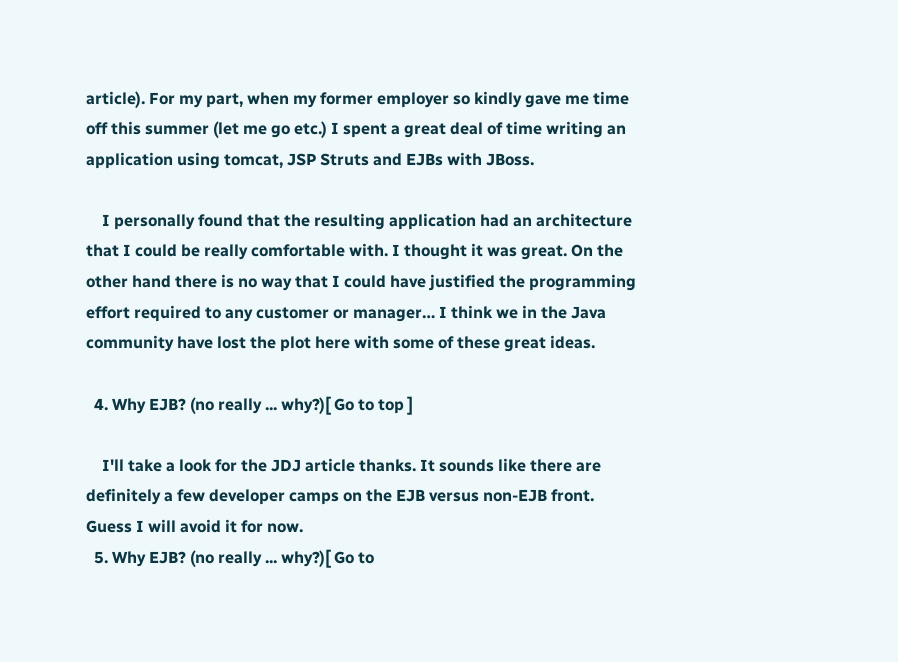article). For my part, when my former employer so kindly gave me time off this summer (let me go etc.) I spent a great deal of time writing an application using tomcat, JSP Struts and EJBs with JBoss.

    I personally found that the resulting application had an architecture that I could be really comfortable with. I thought it was great. On the other hand there is no way that I could have justified the programming effort required to any customer or manager… I think we in the Java community have lost the plot here with some of these great ideas.

  4. Why EJB? (no really ... why?)[ Go to top ]

    I'll take a look for the JDJ article thanks. It sounds like there are definitely a few developer camps on the EJB versus non-EJB front. Guess I will avoid it for now.
  5. Why EJB? (no really ... why?)[ Go to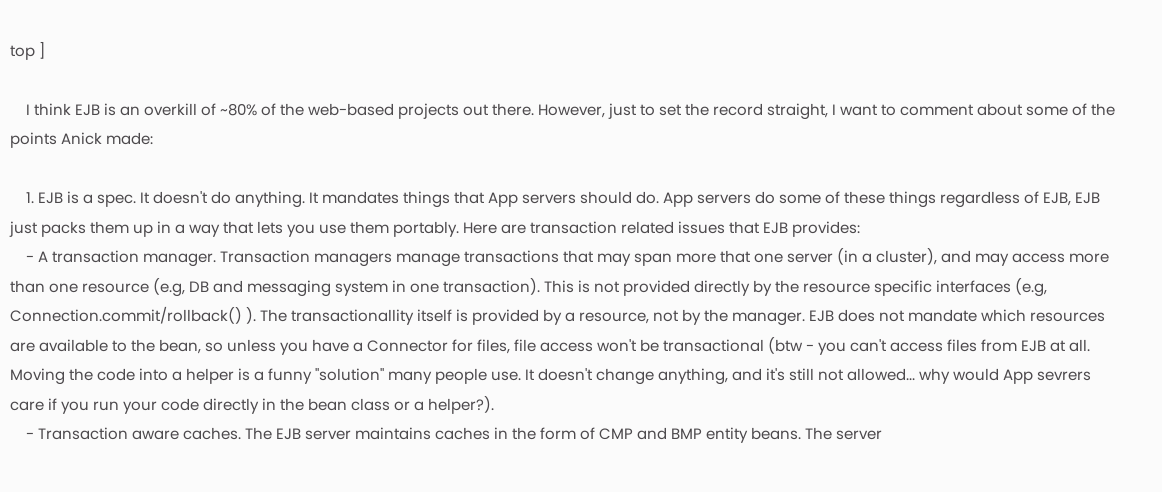top ]

    I think EJB is an overkill of ~80% of the web-based projects out there. However, just to set the record straight, I want to comment about some of the points Anick made:

    1. EJB is a spec. It doesn't do anything. It mandates things that App servers should do. App servers do some of these things regardless of EJB, EJB just packs them up in a way that lets you use them portably. Here are transaction related issues that EJB provides:
    - A transaction manager. Transaction managers manage transactions that may span more that one server (in a cluster), and may access more than one resource (e.g, DB and messaging system in one transaction). This is not provided directly by the resource specific interfaces (e.g, Connection.commit/rollback() ). The transactionallity itself is provided by a resource, not by the manager. EJB does not mandate which resources are available to the bean, so unless you have a Connector for files, file access won't be transactional (btw - you can't access files from EJB at all. Moving the code into a helper is a funny "solution" many people use. It doesn't change anything, and it's still not allowed... why would App sevrers care if you run your code directly in the bean class or a helper?).
    - Transaction aware caches. The EJB server maintains caches in the form of CMP and BMP entity beans. The server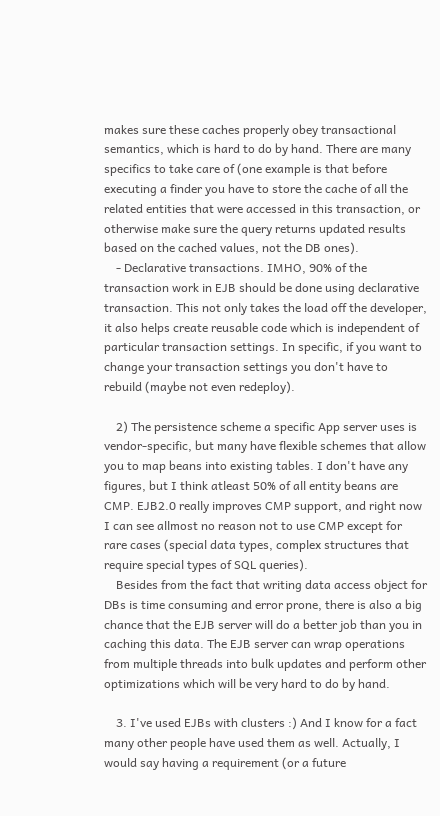makes sure these caches properly obey transactional semantics, which is hard to do by hand. There are many specifics to take care of (one example is that before executing a finder you have to store the cache of all the related entities that were accessed in this transaction, or otherwise make sure the query returns updated results based on the cached values, not the DB ones).
    - Declarative transactions. IMHO, 90% of the transaction work in EJB should be done using declarative transaction. This not only takes the load off the developer, it also helps create reusable code which is independent of particular transaction settings. In specific, if you want to change your transaction settings you don't have to rebuild (maybe not even redeploy).

    2) The persistence scheme a specific App server uses is vendor-specific, but many have flexible schemes that allow you to map beans into existing tables. I don't have any figures, but I think atleast 50% of all entity beans are CMP. EJB2.0 really improves CMP support, and right now I can see allmost no reason not to use CMP except for rare cases (special data types, complex structures that require special types of SQL queries).
    Besides from the fact that writing data access object for DBs is time consuming and error prone, there is also a big chance that the EJB server will do a better job than you in caching this data. The EJB server can wrap operations from multiple threads into bulk updates and perform other optimizations which will be very hard to do by hand.

    3. I've used EJBs with clusters :) And I know for a fact many other people have used them as well. Actually, I would say having a requirement (or a future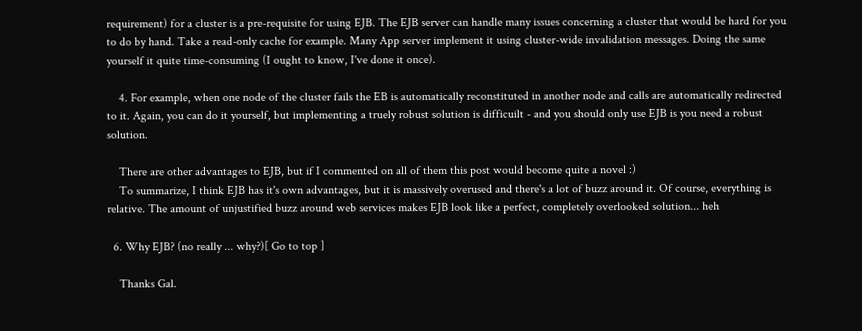requirement) for a cluster is a pre-requisite for using EJB. The EJB server can handle many issues concerning a cluster that would be hard for you to do by hand. Take a read-only cache for example. Many App server implement it using cluster-wide invalidation messages. Doing the same yourself it quite time-consuming (I ought to know, I've done it once).

    4. For example, when one node of the cluster fails the EB is automatically reconstituted in another node and calls are automatically redirected to it. Again, you can do it yourself, but implementing a truely robust solution is difficuilt - and you should only use EJB is you need a robust solution.

    There are other advantages to EJB, but if I commented on all of them this post would become quite a novel :)
    To summarize, I think EJB has it's own advantages, but it is massively overused and there's a lot of buzz around it. Of course, everything is relative. The amount of unjustified buzz around web services makes EJB look like a perfect, completely overlooked solution... heh

  6. Why EJB? (no really ... why?)[ Go to top ]

    Thanks Gal.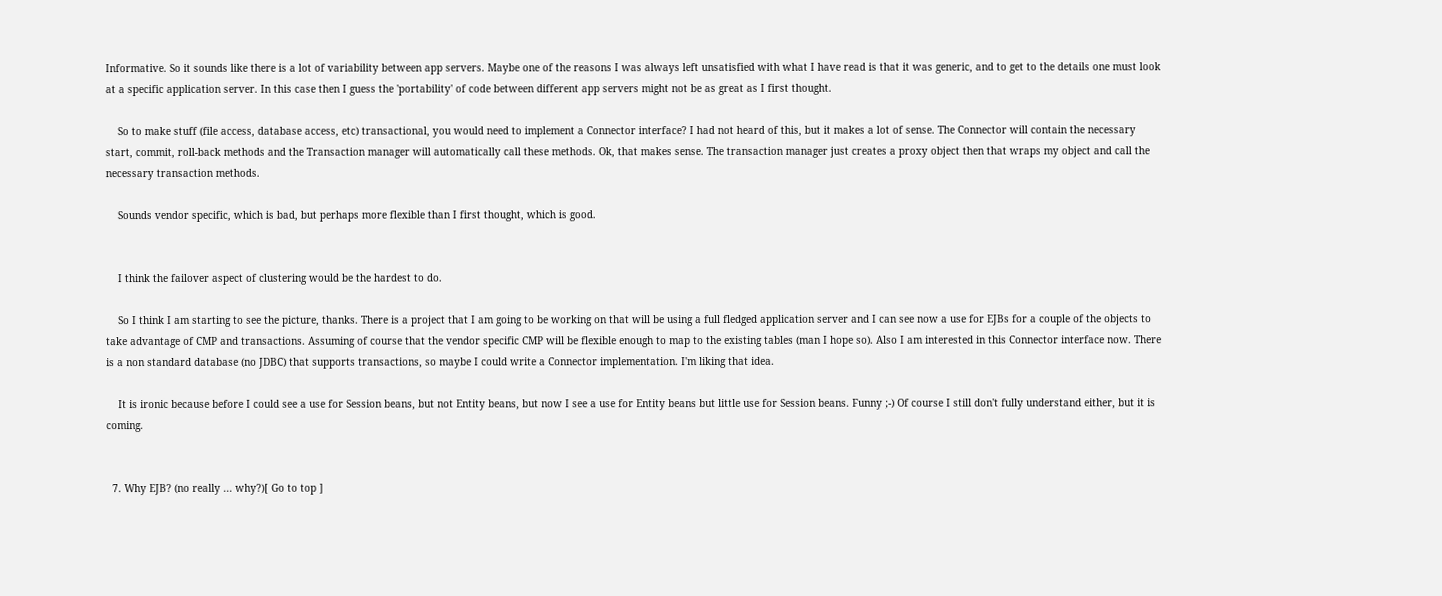Informative. So it sounds like there is a lot of variability between app servers. Maybe one of the reasons I was always left unsatisfied with what I have read is that it was generic, and to get to the details one must look at a specific application server. In this case then I guess the 'portability' of code between different app servers might not be as great as I first thought.

    So to make stuff (file access, database access, etc) transactional, you would need to implement a Connector interface? I had not heard of this, but it makes a lot of sense. The Connector will contain the necessary start, commit, roll-back methods and the Transaction manager will automatically call these methods. Ok, that makes sense. The transaction manager just creates a proxy object then that wraps my object and call the necessary transaction methods.

    Sounds vendor specific, which is bad, but perhaps more flexible than I first thought, which is good.


    I think the failover aspect of clustering would be the hardest to do.

    So I think I am starting to see the picture, thanks. There is a project that I am going to be working on that will be using a full fledged application server and I can see now a use for EJBs for a couple of the objects to take advantage of CMP and transactions. Assuming of course that the vendor specific CMP will be flexible enough to map to the existing tables (man I hope so). Also I am interested in this Connector interface now. There is a non standard database (no JDBC) that supports transactions, so maybe I could write a Connector implementation. I'm liking that idea.

    It is ironic because before I could see a use for Session beans, but not Entity beans, but now I see a use for Entity beans but little use for Session beans. Funny ;-) Of course I still don't fully understand either, but it is coming.


  7. Why EJB? (no really ... why?)[ Go to top ]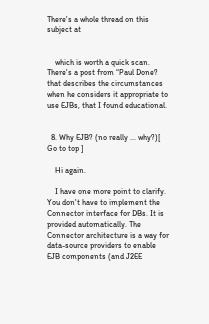There's a whole thread on this subject at


    which is worth a quick scan. There's a post from “Paul Done? that describes the circumstances when he considers it appropriate to use EJBs, that I found educational.


  8. Why EJB? (no really ... why?)[ Go to top ]

    Hi again.

    I have one more point to clarify. You don't have to implement the Connector interface for DBs. It is provided automatically. The Connector architecture is a way for data-source providers to enable EJB components (and J2EE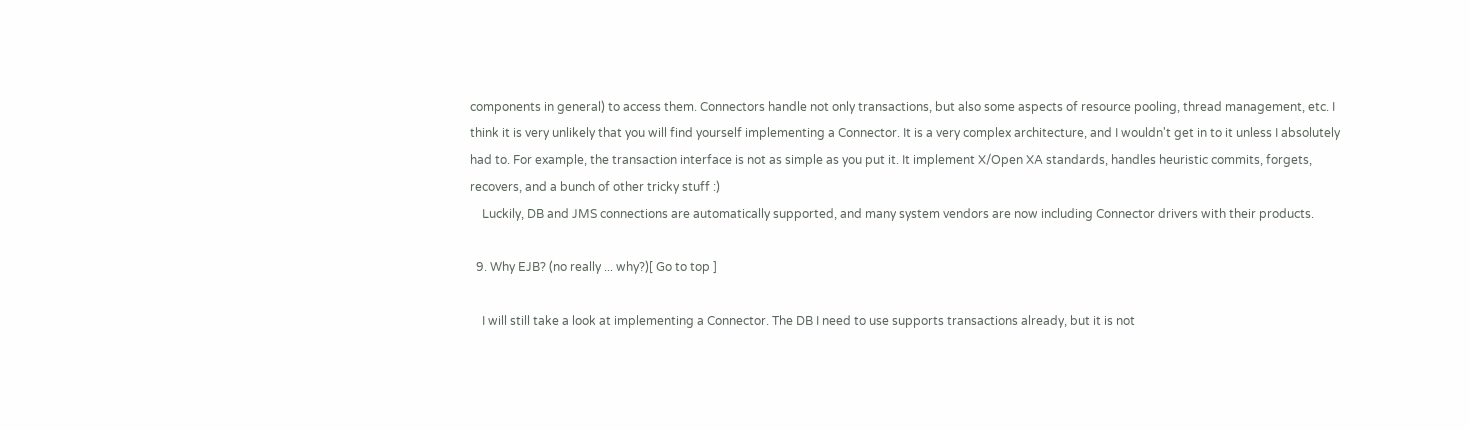components in general) to access them. Connectors handle not only transactions, but also some aspects of resource pooling, thread management, etc. I think it is very unlikely that you will find yourself implementing a Connector. It is a very complex architecture, and I wouldn't get in to it unless I absolutely had to. For example, the transaction interface is not as simple as you put it. It implement X/Open XA standards, handles heuristic commits, forgets, recovers, and a bunch of other tricky stuff :)
    Luckily, DB and JMS connections are automatically supported, and many system vendors are now including Connector drivers with their products.

  9. Why EJB? (no really ... why?)[ Go to top ]

    I will still take a look at implementing a Connector. The DB I need to use supports transactions already, but it is not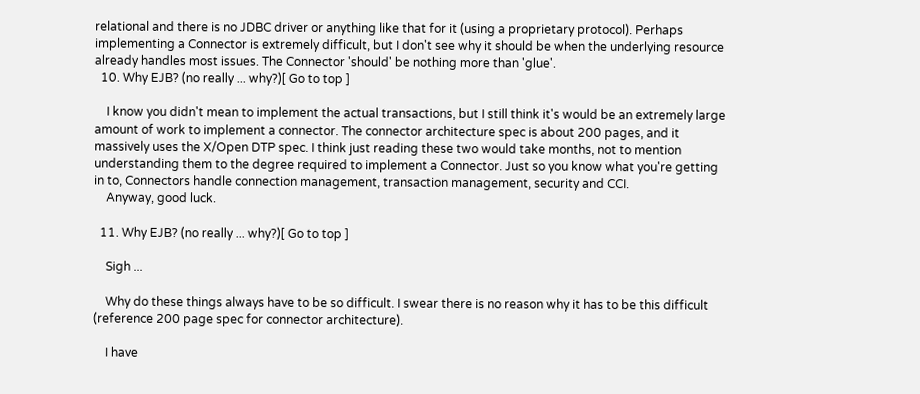relational and there is no JDBC driver or anything like that for it (using a proprietary protocol). Perhaps implementing a Connector is extremely difficult, but I don't see why it should be when the underlying resource already handles most issues. The Connector 'should' be nothing more than 'glue'.
  10. Why EJB? (no really ... why?)[ Go to top ]

    I know you didn't mean to implement the actual transactions, but I still think it's would be an extremely large amount of work to implement a connector. The connector architecture spec is about 200 pages, and it massively uses the X/Open DTP spec. I think just reading these two would take months, not to mention understanding them to the degree required to implement a Connector. Just so you know what you're getting in to, Connectors handle connection management, transaction management, security and CCI.
    Anyway, good luck.

  11. Why EJB? (no really ... why?)[ Go to top ]

    Sigh ...

    Why do these things always have to be so difficult. I swear there is no reason why it has to be this difficult (reference 200 page spec for connector architecture).

    I have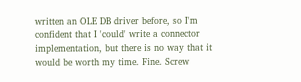written an OLE DB driver before, so I'm confident that I 'could' write a connector implementation, but there is no way that it would be worth my time. Fine. Screw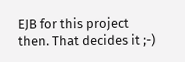EJB for this project then. That decides it ;-)